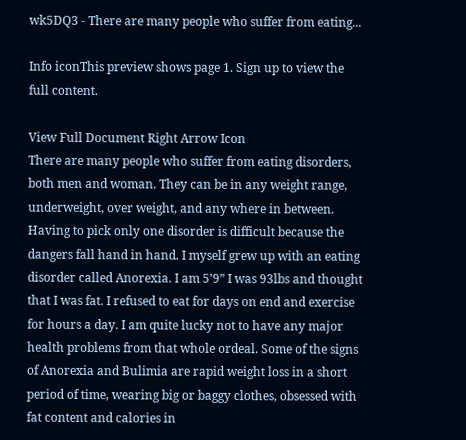wk5DQ3 - There are many people who suffer from eating...

Info iconThis preview shows page 1. Sign up to view the full content.

View Full Document Right Arrow Icon
There are many people who suffer from eating disorders, both men and woman. They can be in any weight range, underweight, over weight, and any where in between. Having to pick only one disorder is difficult because the dangers fall hand in hand. I myself grew up with an eating disorder called Anorexia. I am 5’9” I was 93lbs and thought that I was fat. I refused to eat for days on end and exercise for hours a day. I am quite lucky not to have any major health problems from that whole ordeal. Some of the signs of Anorexia and Bulimia are rapid weight loss in a short period of time, wearing big or baggy clothes, obsessed with fat content and calories in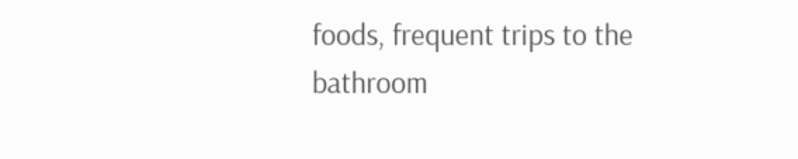foods, frequent trips to the bathroom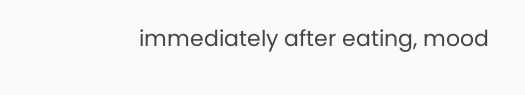immediately after eating, mood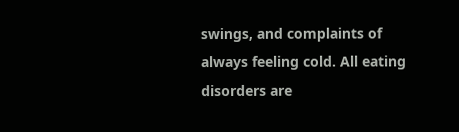swings, and complaints of always feeling cold. All eating disorders are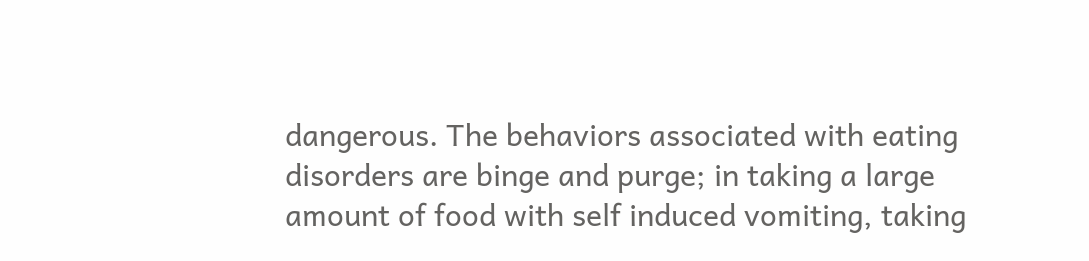dangerous. The behaviors associated with eating disorders are binge and purge; in taking a large amount of food with self induced vomiting, taking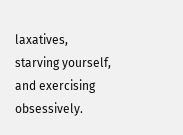laxatives, starving yourself, and exercising obsessively.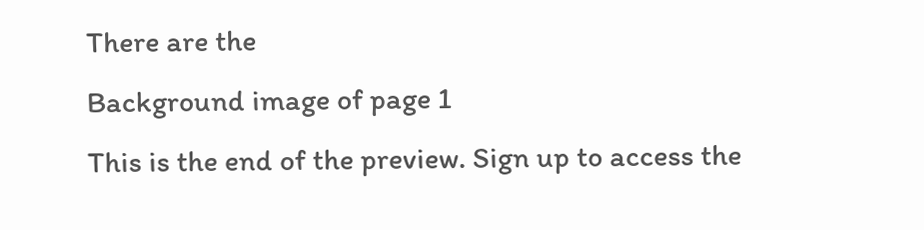There are the
Background image of page 1
This is the end of the preview. Sign up to access the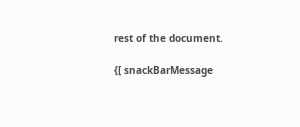rest of the document.

{[ snackBarMessage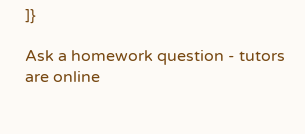]}

Ask a homework question - tutors are online